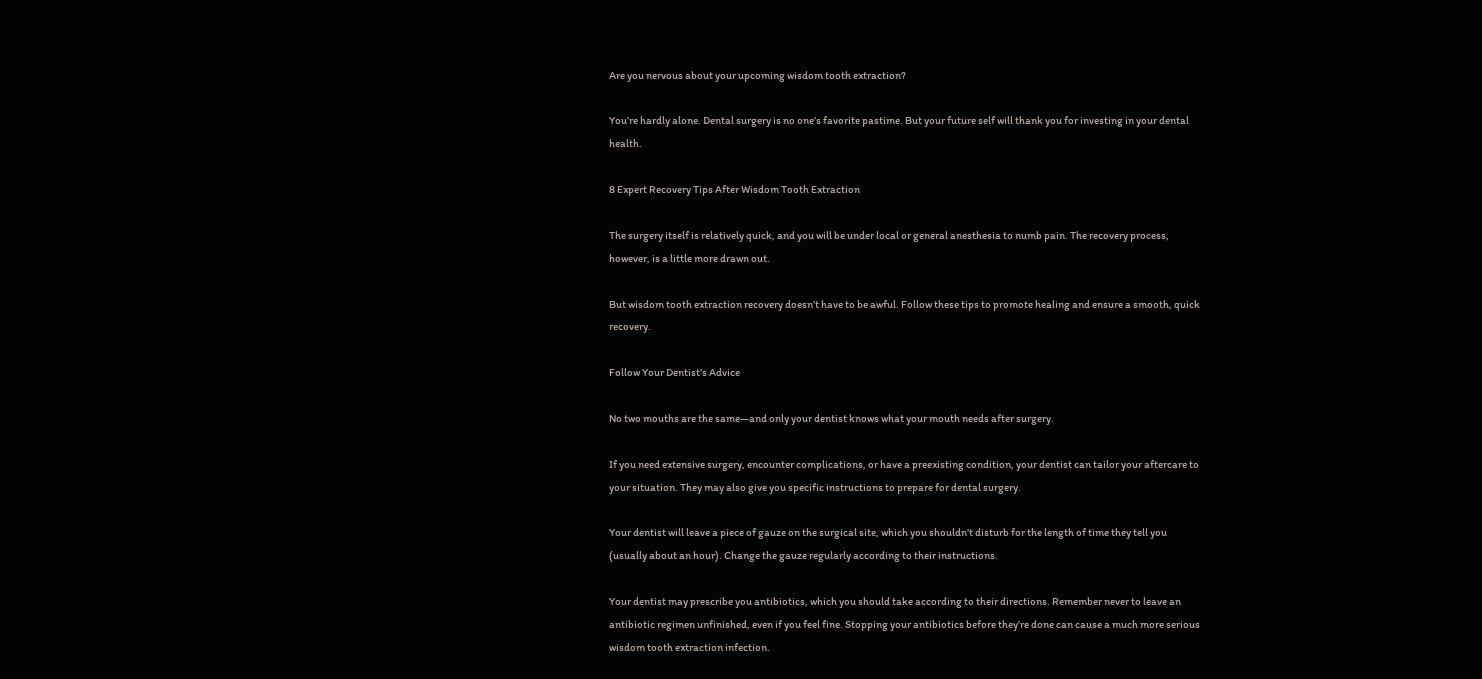Are you nervous about your upcoming wisdom tooth extraction?

You’re hardly alone. Dental surgery is no one’s favorite pastime. But your future self will thank you for investing in your dental health.

8 Expert Recovery Tips After Wisdom Tooth Extraction

The surgery itself is relatively quick, and you will be under local or general anesthesia to numb pain. The recovery process, however, is a little more drawn out.

But wisdom tooth extraction recovery doesn’t have to be awful. Follow these tips to promote healing and ensure a smooth, quick recovery.

Follow Your Dentist’s Advice

No two mouths are the same—and only your dentist knows what your mouth needs after surgery.

If you need extensive surgery, encounter complications, or have a preexisting condition, your dentist can tailor your aftercare to your situation. They may also give you specific instructions to prepare for dental surgery.

Your dentist will leave a piece of gauze on the surgical site, which you shouldn’t disturb for the length of time they tell you (usually about an hour). Change the gauze regularly according to their instructions.

Your dentist may prescribe you antibiotics, which you should take according to their directions. Remember never to leave an antibiotic regimen unfinished, even if you feel fine. Stopping your antibiotics before they’re done can cause a much more serious wisdom tooth extraction infection.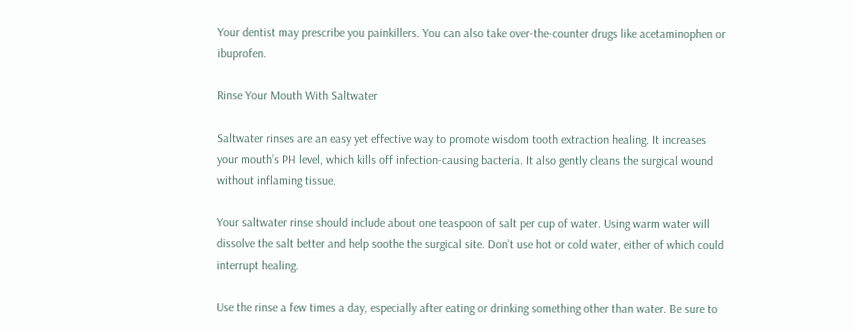Your dentist may prescribe you painkillers. You can also take over-the-counter drugs like acetaminophen or ibuprofen.

Rinse Your Mouth With Saltwater

Saltwater rinses are an easy yet effective way to promote wisdom tooth extraction healing. It increases your mouth’s PH level, which kills off infection-causing bacteria. It also gently cleans the surgical wound without inflaming tissue.

Your saltwater rinse should include about one teaspoon of salt per cup of water. Using warm water will dissolve the salt better and help soothe the surgical site. Don’t use hot or cold water, either of which could interrupt healing.

Use the rinse a few times a day, especially after eating or drinking something other than water. Be sure to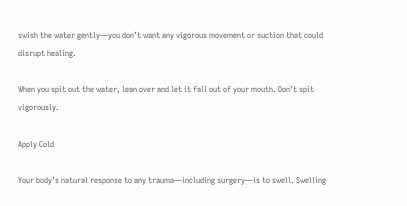swish the water gently—you don’t want any vigorous movement or suction that could disrupt healing.

When you spit out the water, lean over and let it fall out of your mouth. Don’t spit vigorously.

Apply Cold

Your body’s natural response to any trauma—including surgery—is to swell. Swelling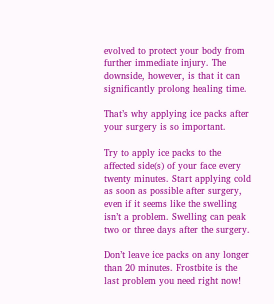evolved to protect your body from further immediate injury. The downside, however, is that it can significantly prolong healing time.

That’s why applying ice packs after your surgery is so important.

Try to apply ice packs to the affected side(s) of your face every twenty minutes. Start applying cold as soon as possible after surgery, even if it seems like the swelling isn’t a problem. Swelling can peak two or three days after the surgery.

Don’t leave ice packs on any longer than 20 minutes. Frostbite is the last problem you need right now!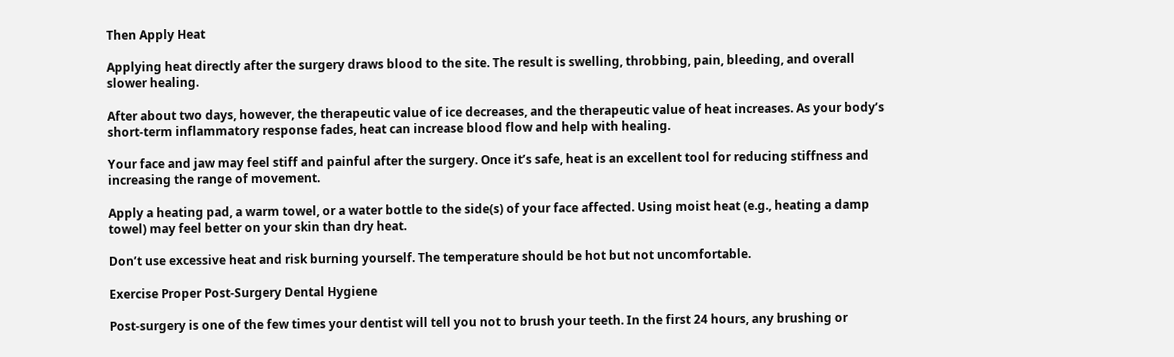Then Apply Heat

Applying heat directly after the surgery draws blood to the site. The result is swelling, throbbing, pain, bleeding, and overall slower healing.

After about two days, however, the therapeutic value of ice decreases, and the therapeutic value of heat increases. As your body’s short-term inflammatory response fades, heat can increase blood flow and help with healing.

Your face and jaw may feel stiff and painful after the surgery. Once it’s safe, heat is an excellent tool for reducing stiffness and increasing the range of movement.

Apply a heating pad, a warm towel, or a water bottle to the side(s) of your face affected. Using moist heat (e.g., heating a damp towel) may feel better on your skin than dry heat.

Don’t use excessive heat and risk burning yourself. The temperature should be hot but not uncomfortable.

Exercise Proper Post-Surgery Dental Hygiene

Post-surgery is one of the few times your dentist will tell you not to brush your teeth. In the first 24 hours, any brushing or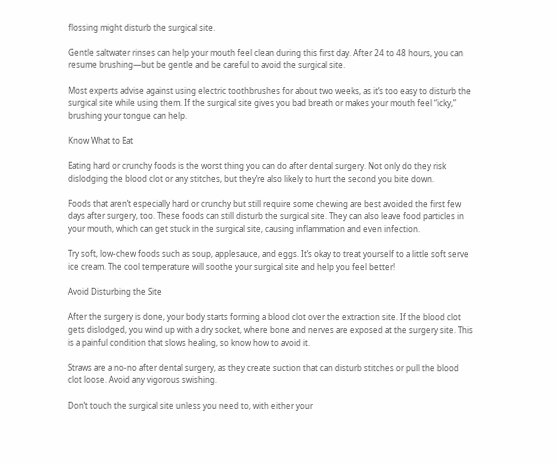flossing might disturb the surgical site.

Gentle saltwater rinses can help your mouth feel clean during this first day. After 24 to 48 hours, you can resume brushing—but be gentle and be careful to avoid the surgical site.

Most experts advise against using electric toothbrushes for about two weeks, as it’s too easy to disturb the surgical site while using them. If the surgical site gives you bad breath or makes your mouth feel “icky,” brushing your tongue can help.

Know What to Eat

Eating hard or crunchy foods is the worst thing you can do after dental surgery. Not only do they risk dislodging the blood clot or any stitches, but they’re also likely to hurt the second you bite down.

Foods that aren’t especially hard or crunchy but still require some chewing are best avoided the first few days after surgery, too. These foods can still disturb the surgical site. They can also leave food particles in your mouth, which can get stuck in the surgical site, causing inflammation and even infection.

Try soft, low-chew foods such as soup, applesauce, and eggs. It’s okay to treat yourself to a little soft serve ice cream. The cool temperature will soothe your surgical site and help you feel better!

Avoid Disturbing the Site

After the surgery is done, your body starts forming a blood clot over the extraction site. If the blood clot gets dislodged, you wind up with a dry socket, where bone and nerves are exposed at the surgery site. This is a painful condition that slows healing, so know how to avoid it.

Straws are a no-no after dental surgery, as they create suction that can disturb stitches or pull the blood clot loose. Avoid any vigorous swishing.

Don’t touch the surgical site unless you need to, with either your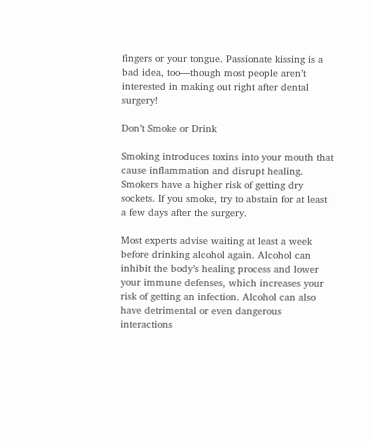fingers or your tongue. Passionate kissing is a bad idea, too—though most people aren’t interested in making out right after dental surgery!

Don’t Smoke or Drink

Smoking introduces toxins into your mouth that cause inflammation and disrupt healing. Smokers have a higher risk of getting dry sockets. If you smoke, try to abstain for at least a few days after the surgery.

Most experts advise waiting at least a week before drinking alcohol again. Alcohol can inhibit the body’s healing process and lower your immune defenses, which increases your risk of getting an infection. Alcohol can also have detrimental or even dangerous interactions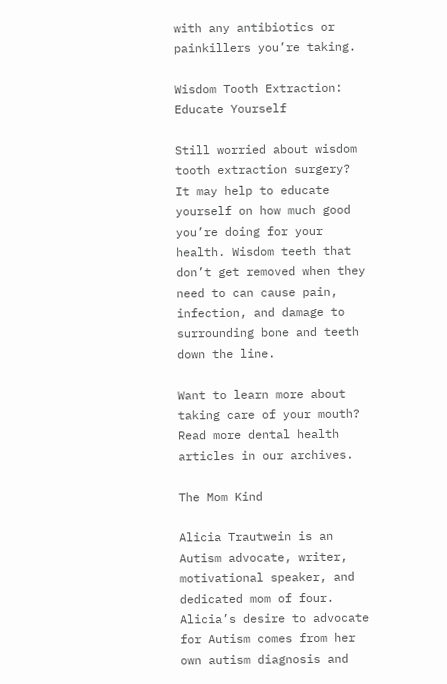with any antibiotics or painkillers you’re taking.

Wisdom Tooth Extraction: Educate Yourself

Still worried about wisdom tooth extraction surgery? It may help to educate yourself on how much good you’re doing for your health. Wisdom teeth that don’t get removed when they need to can cause pain, infection, and damage to surrounding bone and teeth down the line.

Want to learn more about taking care of your mouth? Read more dental health articles in our archives.

The Mom Kind

Alicia Trautwein is an Autism advocate, writer, motivational speaker, and dedicated mom of four. Alicia’s desire to advocate for Autism comes from her own autism diagnosis and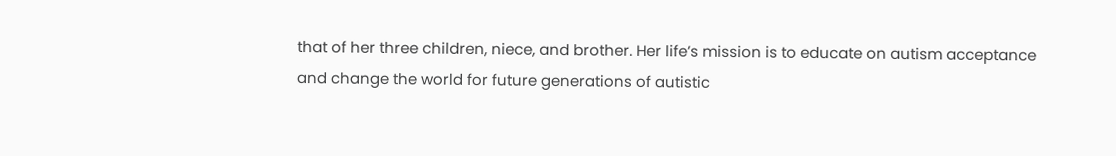that of her three children, niece, and brother. Her life’s mission is to educate on autism acceptance and change the world for future generations of autistic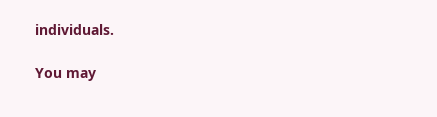individuals.

You may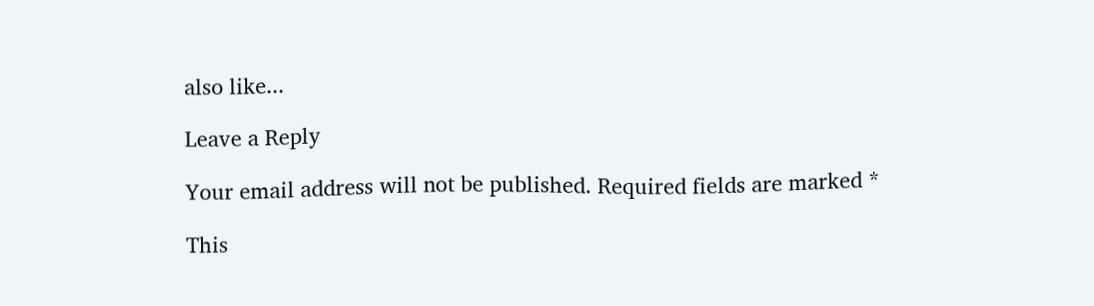also like...

Leave a Reply

Your email address will not be published. Required fields are marked *

This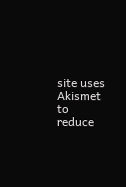site uses Akismet to reduce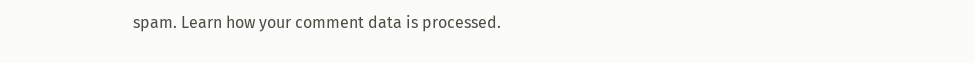spam. Learn how your comment data is processed.